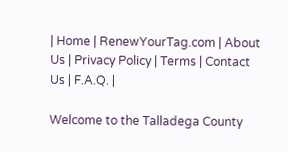| Home | RenewYourTag.com | About Us | Privacy Policy | Terms | Contact Us | F.A.Q. |

Welcome to the Talladega County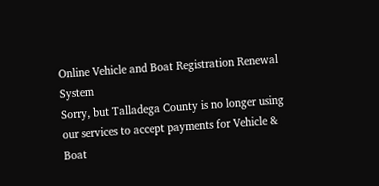Online Vehicle and Boat Registration Renewal System
Sorry, but Talladega County is no longer using our services to accept payments for Vehicle & Boat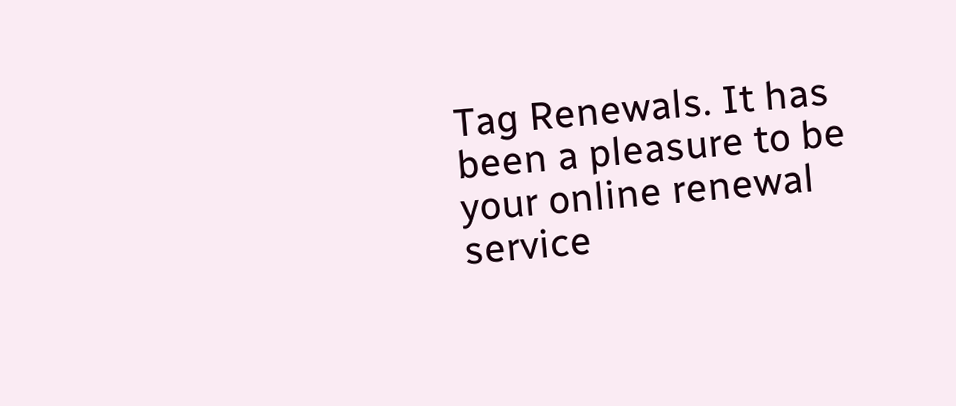Tag Renewals. It has been a pleasure to be your online renewal service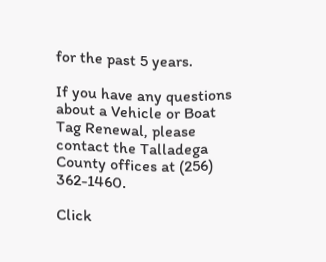for the past 5 years.

If you have any questions about a Vehicle or Boat Tag Renewal, please contact the Talladega County offices at (256) 362-1460.

Click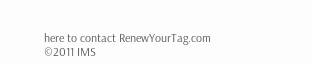here to contact RenewYourTag.com
©2011 IMS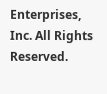Enterprises, Inc. All Rights Reserved.